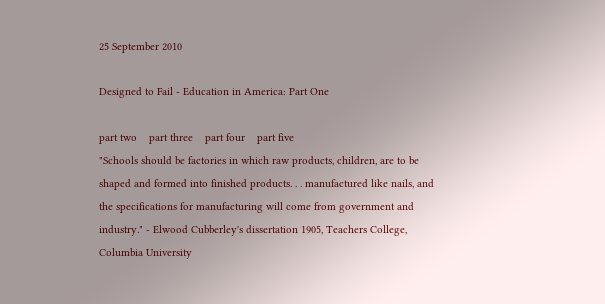25 September 2010

Designed to Fail - Education in America: Part One

part two    part three    part four    part five
"Schools should be factories in which raw products, children, are to be shaped and formed into finished products. . . manufactured like nails, and the specifications for manufacturing will come from government and industry." - Elwood Cubberley's dissertation 1905, Teachers College, Columbia University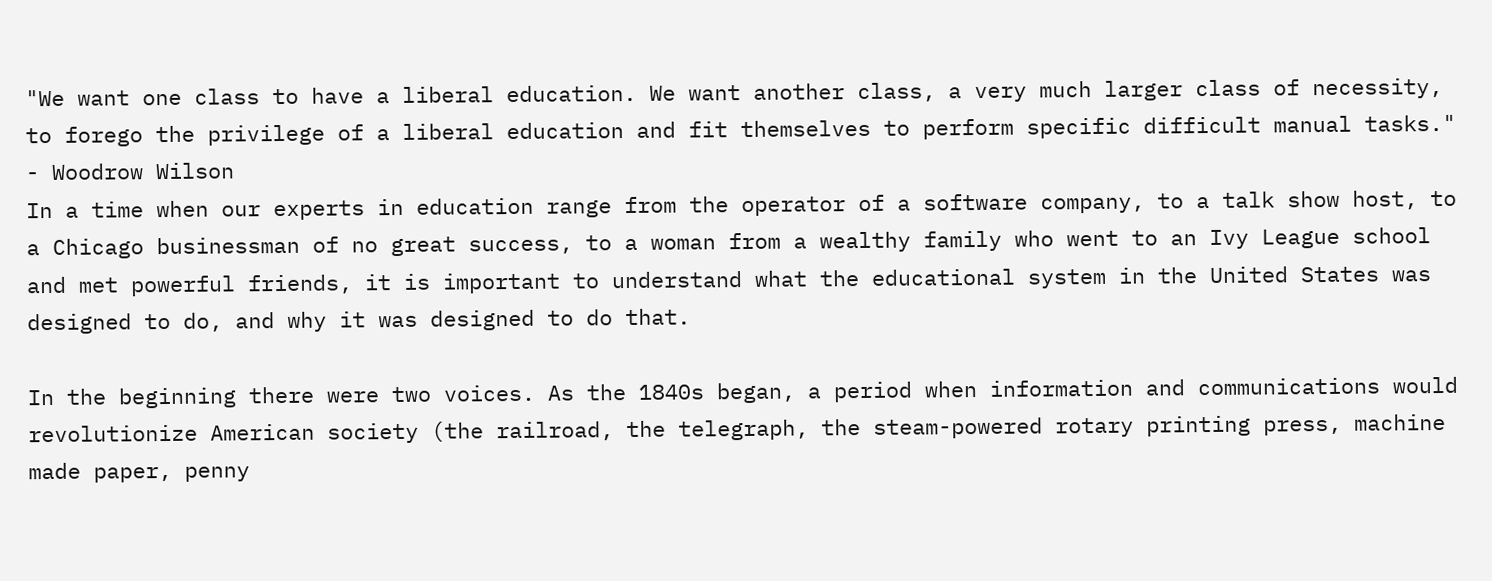"We want one class to have a liberal education. We want another class, a very much larger class of necessity, to forego the privilege of a liberal education and fit themselves to perform specific difficult manual tasks." - Woodrow Wilson
In a time when our experts in education range from the operator of a software company, to a talk show host, to a Chicago businessman of no great success, to a woman from a wealthy family who went to an Ivy League school and met powerful friends, it is important to understand what the educational system in the United States was designed to do, and why it was designed to do that.

In the beginning there were two voices. As the 1840s began, a period when information and communications would revolutionize American society (the railroad, the telegraph, the steam-powered rotary printing press, machine made paper, penny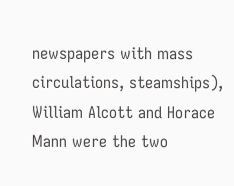newspapers with mass circulations, steamships), William Alcott and Horace Mann were the two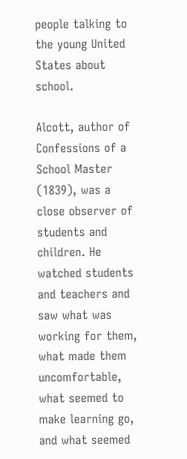people talking to the young United States about school.

Alcott, author of Confessions of a School Master (1839), was a close observer of students and children. He watched students and teachers and saw what was working for them, what made them uncomfortable, what seemed to make learning go, and what seemed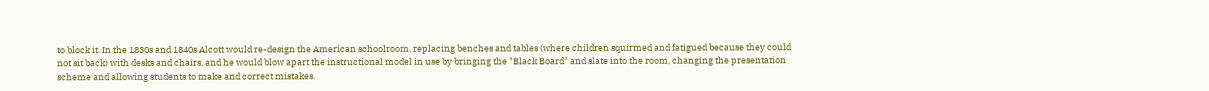to block it. In the 1830s and 1840s Alcott would re-design the American schoolroom, replacing benches and tables (where children squirmed and fatigued because they could not sit back) with desks and chairs, and he would blow apart the instructional model in use by bringing the "Black Board" and slate into the room, changing the presentation scheme and allowing students to make and correct mistakes.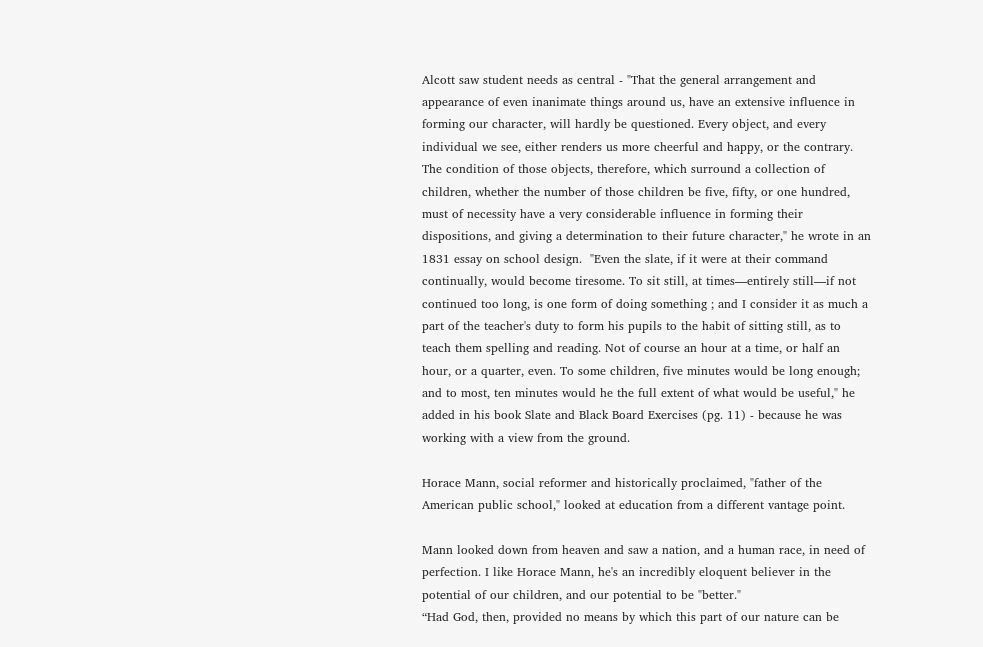Alcott saw student needs as central - "That the general arrangement and appearance of even inanimate things around us, have an extensive influence in forming our character, will hardly be questioned. Every object, and every individual we see, either renders us more cheerful and happy, or the contrary. The condition of those objects, therefore, which surround a collection of children, whether the number of those children be five, fifty, or one hundred, must of necessity have a very considerable influence in forming their dispositions, and giving a determination to their future character," he wrote in an 1831 essay on school design.  "Even the slate, if it were at their command continually, would become tiresome. To sit still, at times—entirely still—if not continued too long, is one form of doing something ; and I consider it as much a part of the teacher's duty to form his pupils to the habit of sitting still, as to teach them spelling and reading. Not of course an hour at a time, or half an hour, or a quarter, even. To some children, five minutes would be long enough; and to most, ten minutes would he the full extent of what would be useful," he  added in his book Slate and Black Board Exercises (pg. 11) - because he was working with a view from the ground.

Horace Mann, social reformer and historically proclaimed, "father of the American public school," looked at education from a different vantage point.

Mann looked down from heaven and saw a nation, and a human race, in need of perfection. I like Horace Mann, he's an incredibly eloquent believer in the potential of our children, and our potential to be "better."
“Had God, then, provided no means by which this part of our nature can be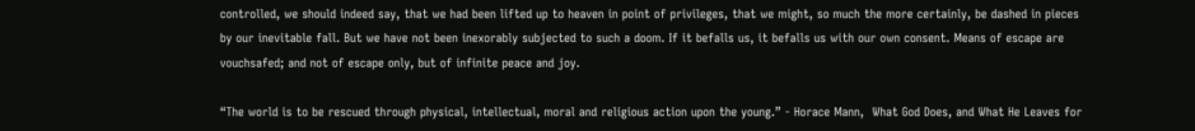controlled, we should indeed say, that we had been lifted up to heaven in point of privileges, that we might, so much the more certainly, be dashed in pieces by our inevitable fall. But we have not been inexorably subjected to such a doom. If it befalls us, it befalls us with our own consent. Means of escape are vouchsafed; and not of escape only, but of infinite peace and joy.

“The world is to be rescued through physical, intellectual, moral and religious action upon the young.” - Horace Mann,  What God Does, and What He Leaves for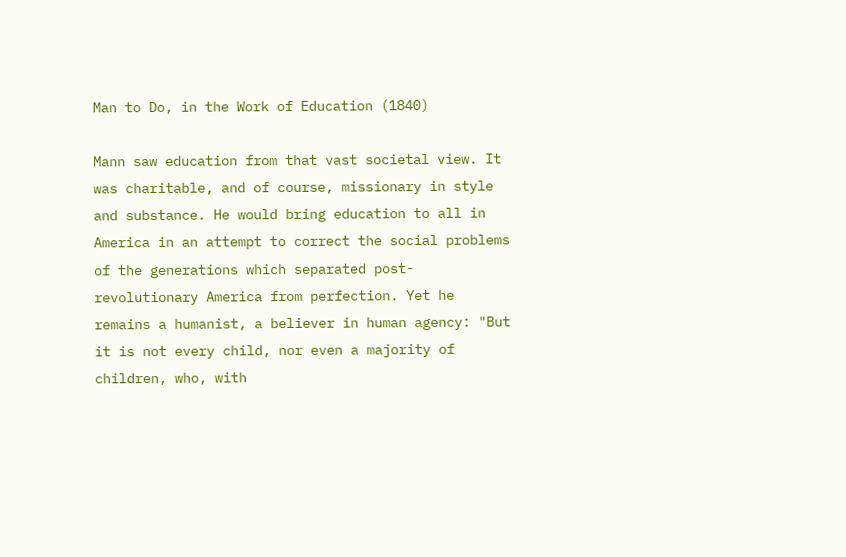Man to Do, in the Work of Education (1840)

Mann saw education from that vast societal view. It was charitable, and of course, missionary in style and substance. He would bring education to all in America in an attempt to correct the social problems of the generations which separated post-revolutionary America from perfection. Yet he remains a humanist, a believer in human agency: "But it is not every child, nor even a majority of children, who, with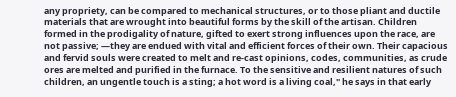any propriety, can be compared to mechanical structures, or to those pliant and ductile materials that are wrought into beautiful forms by the skill of the artisan. Children formed in the prodigality of nature, gifted to exert strong influences upon the race, are not passive; —they are endued with vital and efficient forces of their own. Their capacious and fervid souls were created to melt and re-cast opinions, codes, communities, as crude ores are melted and purified in the furnace. To the sensitive and resilient natures of such children, an ungentle touch is a sting; a hot word is a living coal," he says in that early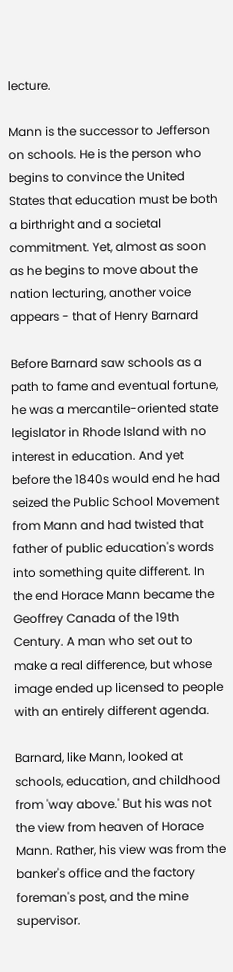lecture.

Mann is the successor to Jefferson on schools. He is the person who begins to convince the United States that education must be both a birthright and a societal commitment. Yet, almost as soon as he begins to move about the nation lecturing, another voice appears - that of Henry Barnard

Before Barnard saw schools as a path to fame and eventual fortune, he was a mercantile-oriented state legislator in Rhode Island with no interest in education. And yet before the 1840s would end he had seized the Public School Movement from Mann and had twisted that father of public education's words into something quite different. In the end Horace Mann became the Geoffrey Canada of the 19th Century. A man who set out to make a real difference, but whose image ended up licensed to people with an entirely different agenda.

Barnard, like Mann, looked at schools, education, and childhood from 'way above.' But his was not the view from heaven of Horace Mann. Rather, his view was from the banker's office and the factory foreman's post, and the mine supervisor.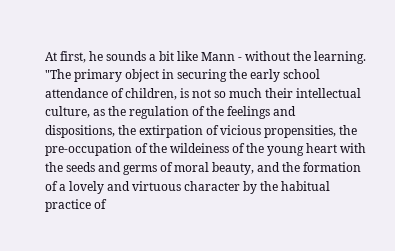At first, he sounds a bit like Mann - without the learning. "The primary object in securing the early school attendance of children, is not so much their intellectual culture, as the regulation of the feelings and dispositions, the extirpation of vicious propensities, the pre-occupation of the wildeiness of the young heart with the seeds and germs of moral beauty, and the formation of a lovely and virtuous character by the habitual practice of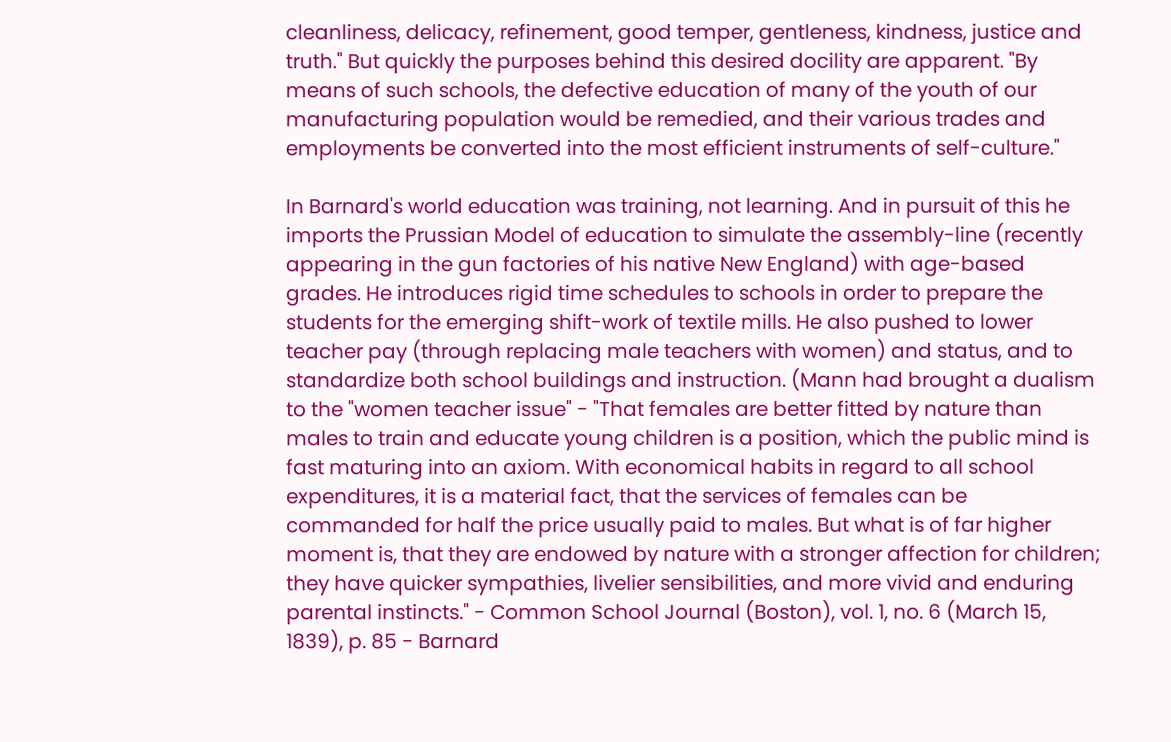cleanliness, delicacy, refinement, good temper, gentleness, kindness, justice and truth." But quickly the purposes behind this desired docility are apparent. "By means of such schools, the defective education of many of the youth of our manufacturing population would be remedied, and their various trades and employments be converted into the most efficient instruments of self-culture."

In Barnard's world education was training, not learning. And in pursuit of this he imports the Prussian Model of education to simulate the assembly-line (recently appearing in the gun factories of his native New England) with age-based grades. He introduces rigid time schedules to schools in order to prepare the students for the emerging shift-work of textile mills. He also pushed to lower teacher pay (through replacing male teachers with women) and status, and to standardize both school buildings and instruction. (Mann had brought a dualism to the "women teacher issue" - "That females are better fitted by nature than males to train and educate young children is a position, which the public mind is fast maturing into an axiom. With economical habits in regard to all school expenditures, it is a material fact, that the services of females can be commanded for half the price usually paid to males. But what is of far higher moment is, that they are endowed by nature with a stronger affection for children; they have quicker sympathies, livelier sensibilities, and more vivid and enduring parental instincts." - Common School Journal (Boston), vol. 1, no. 6 (March 15, 1839), p. 85 - Barnard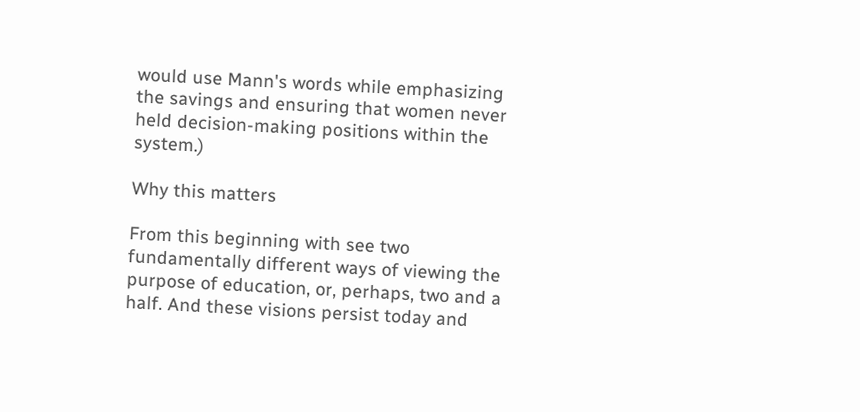would use Mann's words while emphasizing the savings and ensuring that women never held decision-making positions within the system.)

Why this matters

From this beginning with see two fundamentally different ways of viewing the purpose of education, or, perhaps, two and a half. And these visions persist today and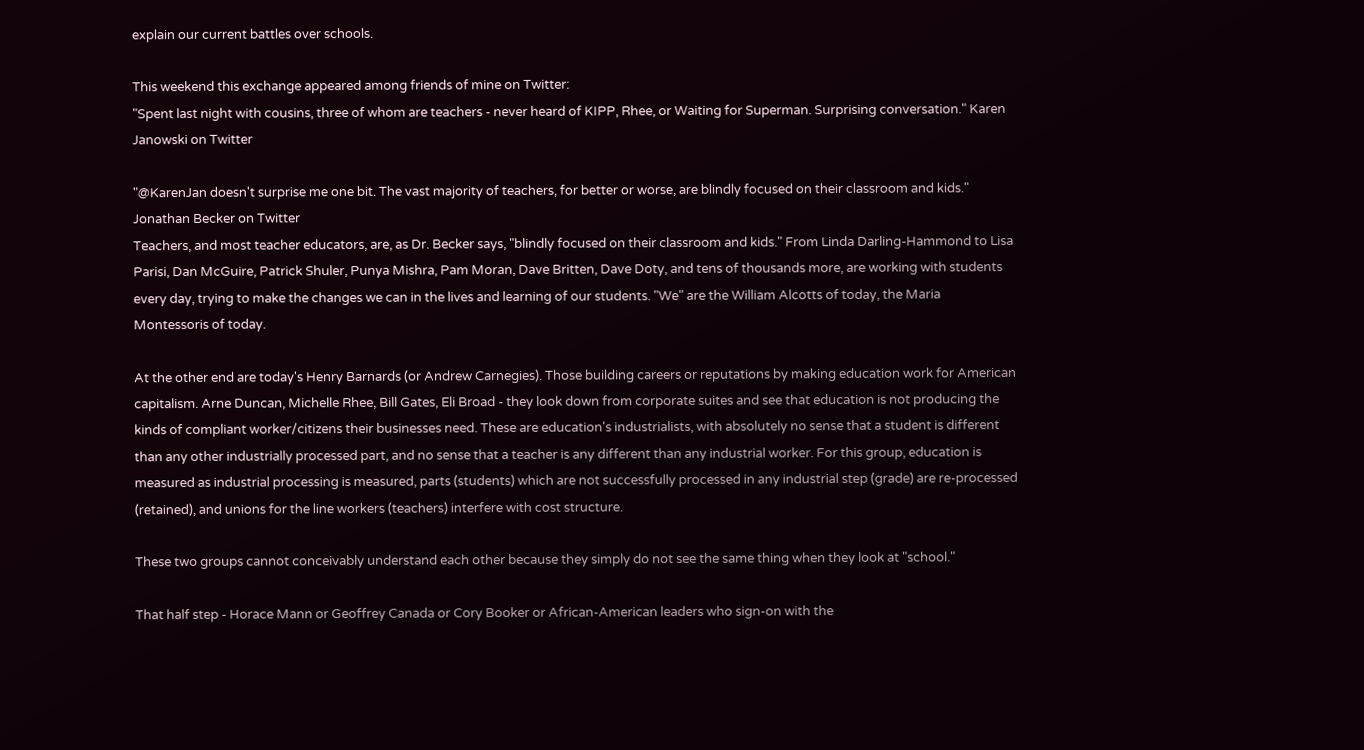explain our current battles over schools.

This weekend this exchange appeared among friends of mine on Twitter:
"Spent last night with cousins, three of whom are teachers - never heard of KIPP, Rhee, or Waiting for Superman. Surprising conversation." Karen Janowski on Twitter

"@KarenJan doesn't surprise me one bit. The vast majority of teachers, for better or worse, are blindly focused on their classroom and kids." Jonathan Becker on Twitter
Teachers, and most teacher educators, are, as Dr. Becker says, "blindly focused on their classroom and kids." From Linda Darling-Hammond to Lisa Parisi, Dan McGuire, Patrick Shuler, Punya Mishra, Pam Moran, Dave Britten, Dave Doty, and tens of thousands more, are working with students every day, trying to make the changes we can in the lives and learning of our students. "We" are the William Alcotts of today, the Maria Montessoris of today.

At the other end are today's Henry Barnards (or Andrew Carnegies). Those building careers or reputations by making education work for American capitalism. Arne Duncan, Michelle Rhee, Bill Gates, Eli Broad - they look down from corporate suites and see that education is not producing the kinds of compliant worker/citizens their businesses need. These are education's industrialists, with absolutely no sense that a student is different than any other industrially processed part, and no sense that a teacher is any different than any industrial worker. For this group, education is measured as industrial processing is measured, parts (students) which are not successfully processed in any industrial step (grade) are re-processed (retained), and unions for the line workers (teachers) interfere with cost structure.

These two groups cannot conceivably understand each other because they simply do not see the same thing when they look at "school."

That half step - Horace Mann or Geoffrey Canada or Cory Booker or African-American leaders who sign-on with the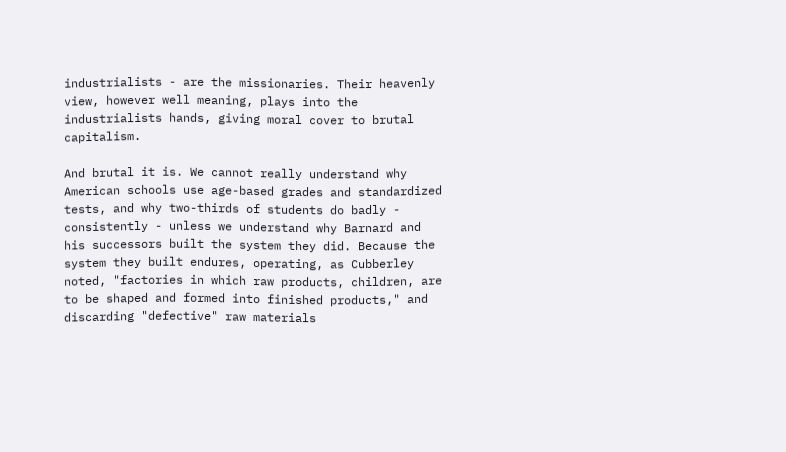industrialists - are the missionaries. Their heavenly view, however well meaning, plays into the industrialists hands, giving moral cover to brutal capitalism.

And brutal it is. We cannot really understand why American schools use age-based grades and standardized tests, and why two-thirds of students do badly - consistently - unless we understand why Barnard and his successors built the system they did. Because the system they built endures, operating, as Cubberley noted, "factories in which raw products, children, are to be shaped and formed into finished products," and discarding "defective" raw materials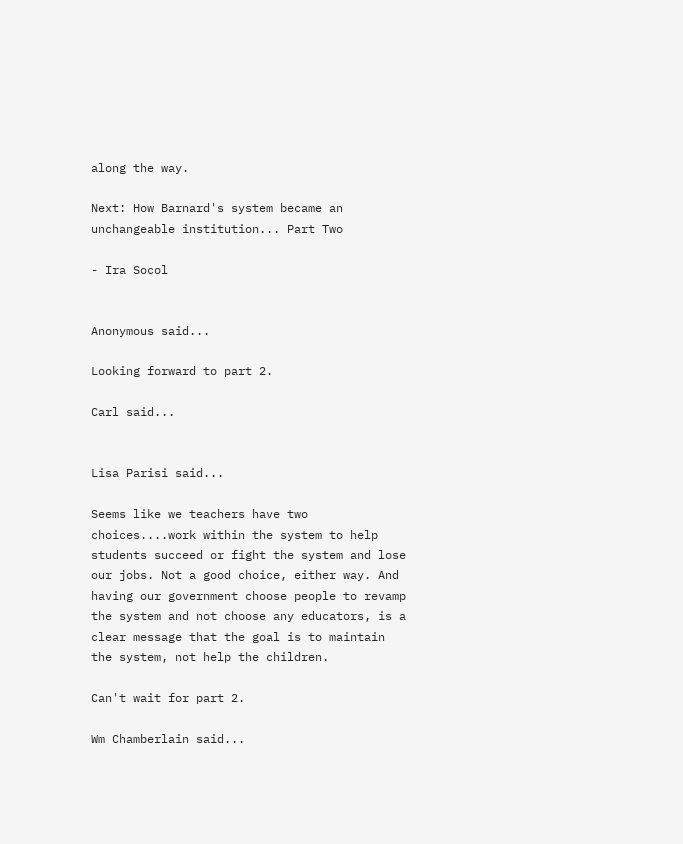along the way.

Next: How Barnard's system became an unchangeable institution... Part Two

- Ira Socol


Anonymous said...

Looking forward to part 2.

Carl said...


Lisa Parisi said...

Seems like we teachers have two choices....work within the system to help students succeed or fight the system and lose our jobs. Not a good choice, either way. And having our government choose people to revamp the system and not choose any educators, is a clear message that the goal is to maintain the system, not help the children.

Can't wait for part 2.

Wm Chamberlain said...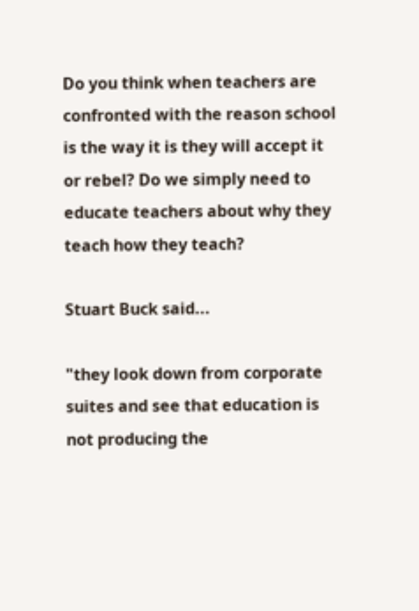Do you think when teachers are confronted with the reason school is the way it is they will accept it or rebel? Do we simply need to educate teachers about why they teach how they teach?

Stuart Buck said...

"they look down from corporate suites and see that education is not producing the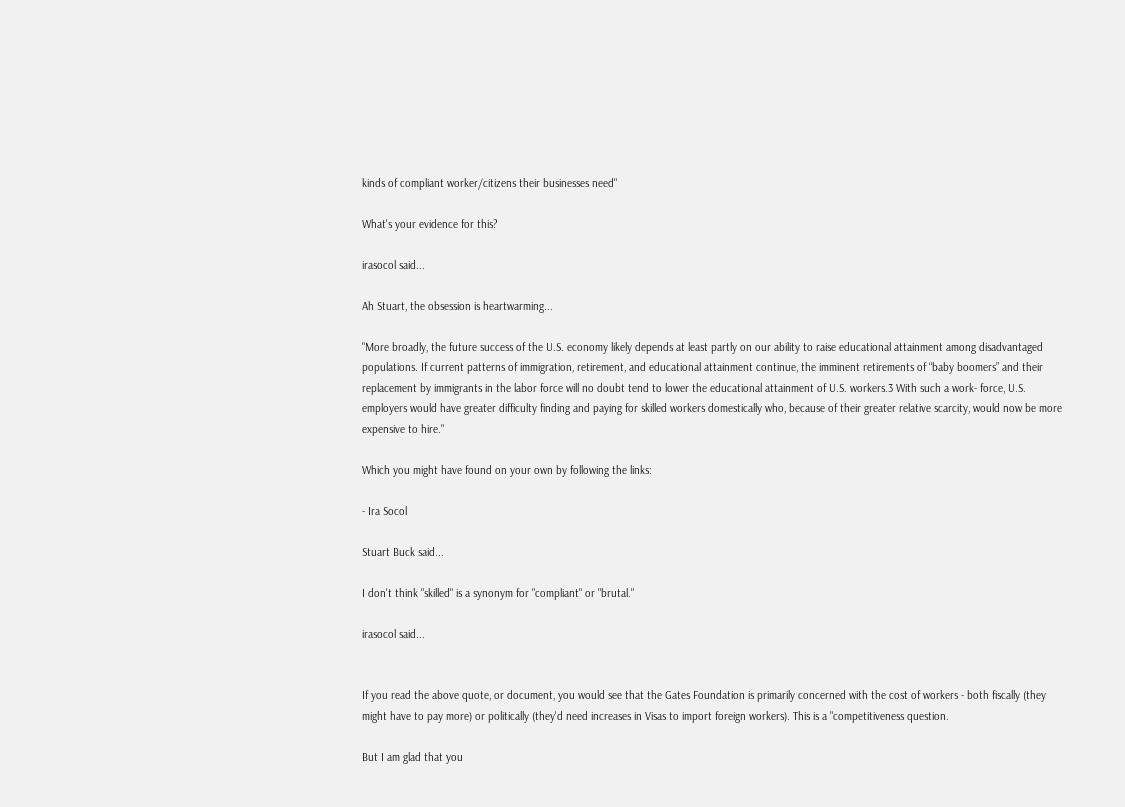kinds of compliant worker/citizens their businesses need"

What's your evidence for this?

irasocol said...

Ah Stuart, the obsession is heartwarming...

"More broadly, the future success of the U.S. economy likely depends at least partly on our ability to raise educational attainment among disadvantaged populations. If current patterns of immigration, retirement, and educational attainment continue, the imminent retirements of “baby boomers” and their replacement by immigrants in the labor force will no doubt tend to lower the educational attainment of U.S. workers.3 With such a work- force, U.S. employers would have greater difficulty finding and paying for skilled workers domestically who, because of their greater relative scarcity, would now be more expensive to hire."

Which you might have found on your own by following the links:

- Ira Socol

Stuart Buck said...

I don't think "skilled" is a synonym for "compliant" or "brutal."

irasocol said...


If you read the above quote, or document, you would see that the Gates Foundation is primarily concerned with the cost of workers - both fiscally (they might have to pay more) or politically (they'd need increases in Visas to import foreign workers). This is a "competitiveness question.

But I am glad that you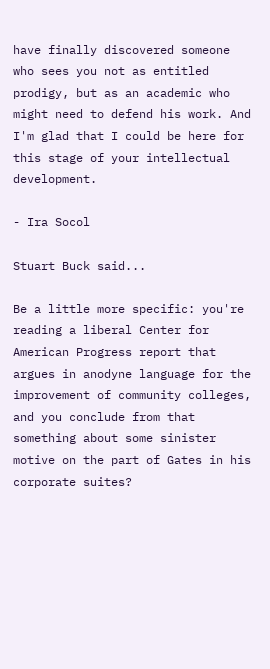have finally discovered someone who sees you not as entitled prodigy, but as an academic who might need to defend his work. And I'm glad that I could be here for this stage of your intellectual development.

- Ira Socol

Stuart Buck said...

Be a little more specific: you're reading a liberal Center for American Progress report that argues in anodyne language for the improvement of community colleges, and you conclude from that something about some sinister motive on the part of Gates in his corporate suites?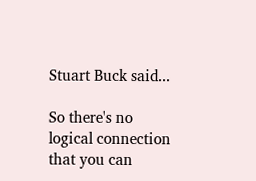Stuart Buck said...

So there's no logical connection that you can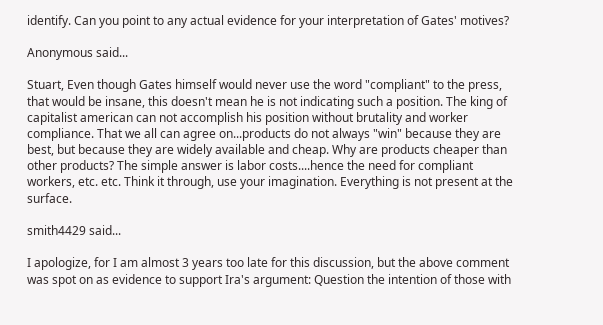identify. Can you point to any actual evidence for your interpretation of Gates' motives?

Anonymous said...

Stuart, Even though Gates himself would never use the word "compliant" to the press, that would be insane, this doesn't mean he is not indicating such a position. The king of capitalist american can not accomplish his position without brutality and worker compliance. That we all can agree on...products do not always "win" because they are best, but because they are widely available and cheap. Why are products cheaper than other products? The simple answer is labor costs....hence the need for compliant workers, etc. etc. Think it through, use your imagination. Everything is not present at the surface.

smith4429 said...

I apologize, for I am almost 3 years too late for this discussion, but the above comment was spot on as evidence to support Ira's argument: Question the intention of those with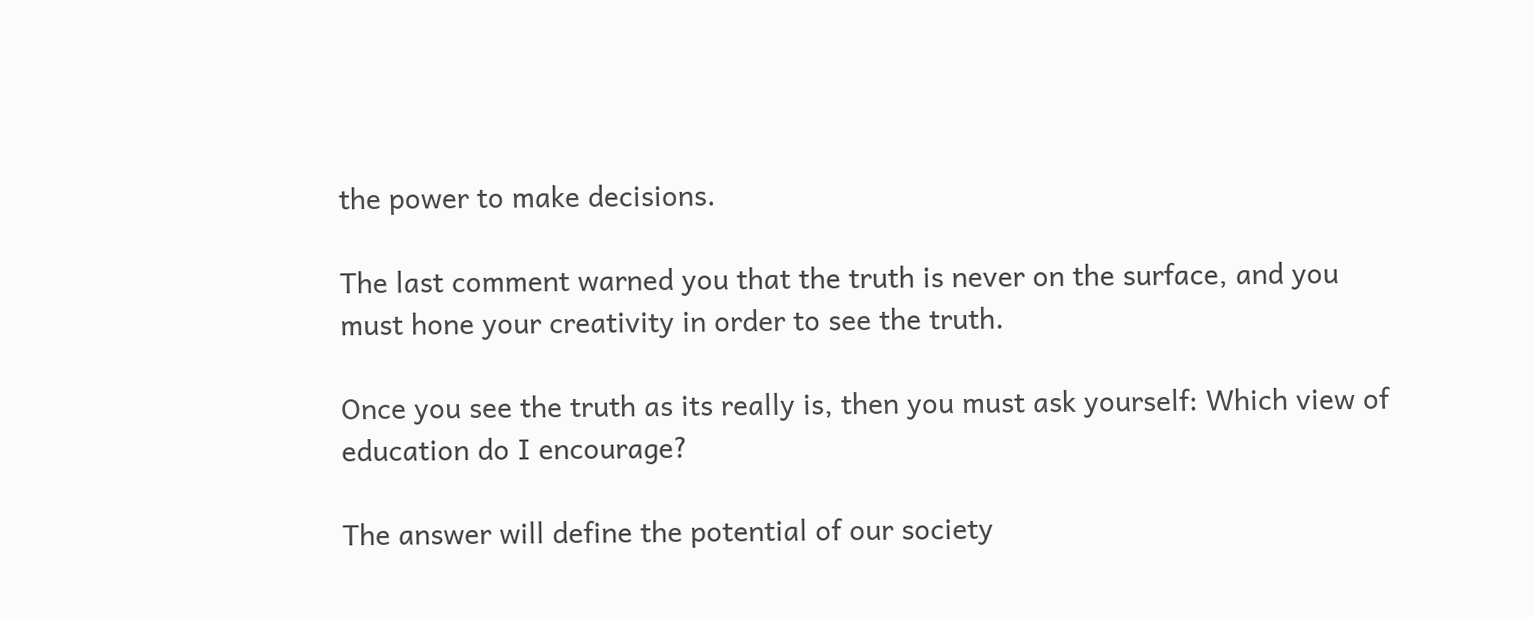the power to make decisions.

The last comment warned you that the truth is never on the surface, and you must hone your creativity in order to see the truth.

Once you see the truth as its really is, then you must ask yourself: Which view of education do I encourage?

The answer will define the potential of our society